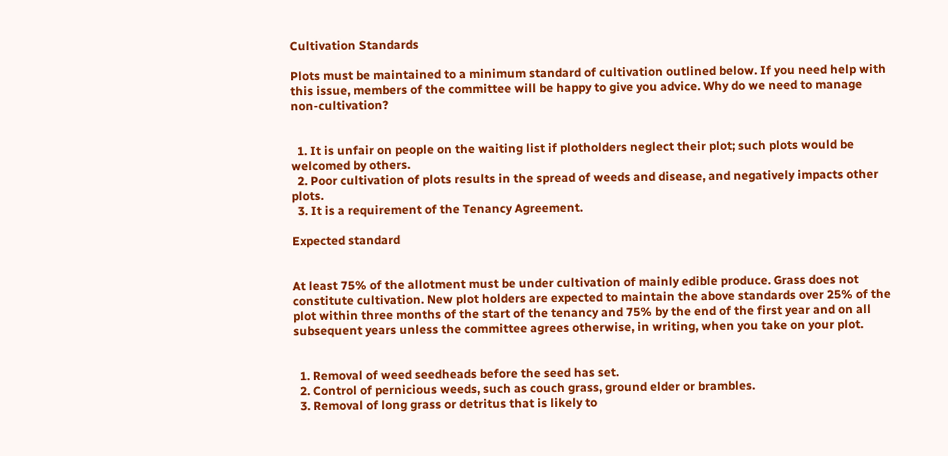Cultivation Standards

Plots must be maintained to a minimum standard of cultivation outlined below. If you need help with this issue, members of the committee will be happy to give you advice. Why do we need to manage non-cultivation?


  1. It is unfair on people on the waiting list if plotholders neglect their plot; such plots would be welcomed by others.
  2. Poor cultivation of plots results in the spread of weeds and disease, and negatively impacts other plots.
  3. It is a requirement of the Tenancy Agreement.

Expected standard


At least 75% of the allotment must be under cultivation of mainly edible produce. Grass does not constitute cultivation. New plot holders are expected to maintain the above standards over 25% of the plot within three months of the start of the tenancy and 75% by the end of the first year and on all subsequent years unless the committee agrees otherwise, in writing, when you take on your plot.


  1. Removal of weed seedheads before the seed has set.
  2. Control of pernicious weeds, such as couch grass, ground elder or brambles.
  3. Removal of long grass or detritus that is likely to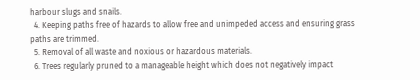harbour slugs and snails.
  4. Keeping paths free of hazards to allow free and unimpeded access and ensuring grass paths are trimmed.
  5. Removal of all waste and noxious or hazardous materials.
  6. Trees regularly pruned to a manageable height which does not negatively impact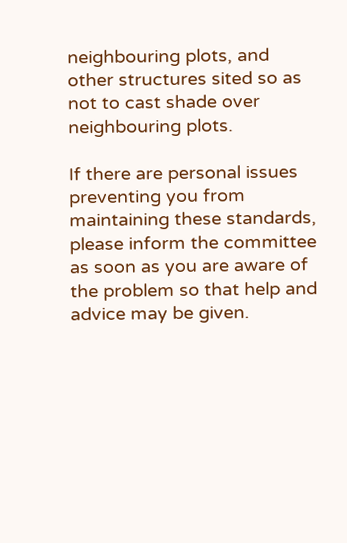neighbouring plots, and other structures sited so as not to cast shade over neighbouring plots.

If there are personal issues preventing you from maintaining these standards, please inform the committee as soon as you are aware of the problem so that help and advice may be given.